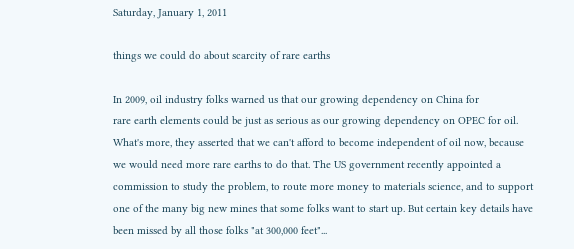Saturday, January 1, 2011

things we could do about scarcity of rare earths

In 2009, oil industry folks warned us that our growing dependency on China for
rare earth elements could be just as serious as our growing dependency on OPEC for oil. What's more, they asserted that we can't afford to become independent of oil now, because we would need more rare earths to do that. The US government recently appointed a commission to study the problem, to route more money to materials science, and to support one of the many big new mines that some folks want to start up. But certain key details have been missed by all those folks "at 300,000 feet"...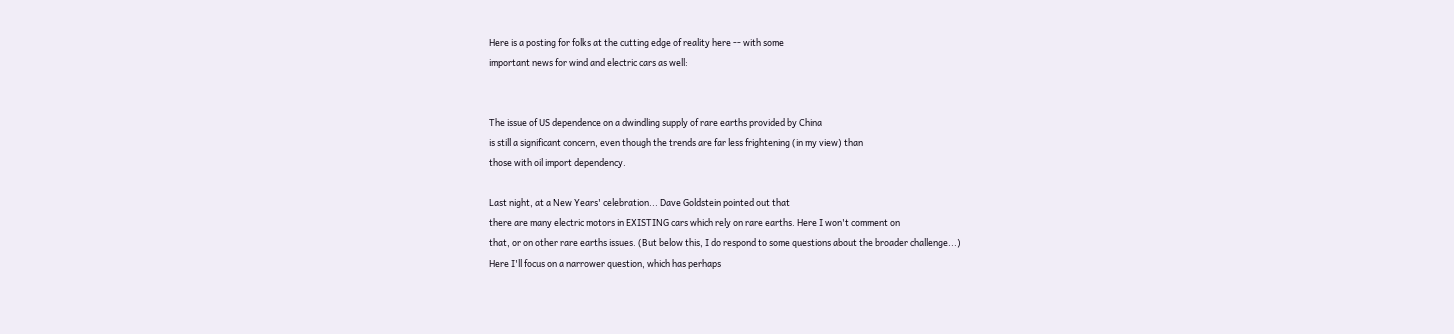Here is a posting for folks at the cutting edge of reality here -- with some
important news for wind and electric cars as well:


The issue of US dependence on a dwindling supply of rare earths provided by China
is still a significant concern, even though the trends are far less frightening (in my view) than
those with oil import dependency.

Last night, at a New Years' celebration... Dave Goldstein pointed out that
there are many electric motors in EXISTING cars which rely on rare earths. Here I won't comment on
that, or on other rare earths issues. (But below this, I do respond to some questions about the broader challenge...)
Here I'll focus on a narrower question, which has perhaps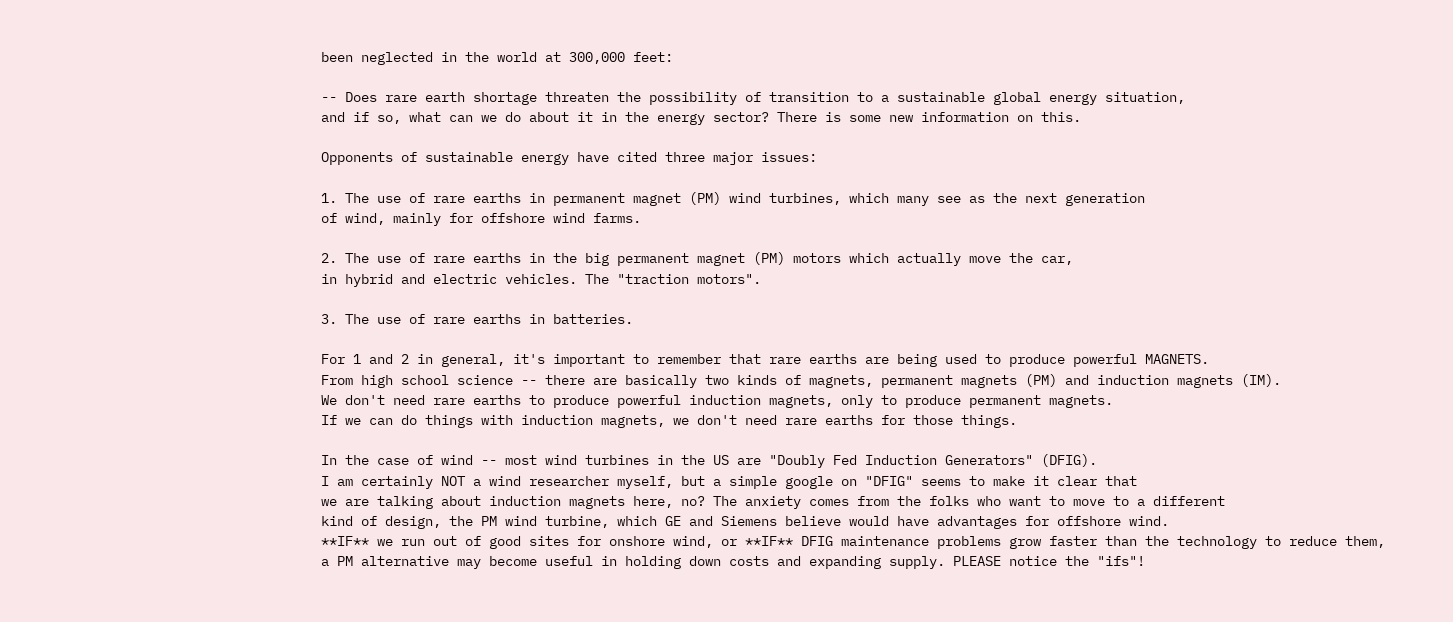been neglected in the world at 300,000 feet:

-- Does rare earth shortage threaten the possibility of transition to a sustainable global energy situation,
and if so, what can we do about it in the energy sector? There is some new information on this.

Opponents of sustainable energy have cited three major issues:

1. The use of rare earths in permanent magnet (PM) wind turbines, which many see as the next generation
of wind, mainly for offshore wind farms.

2. The use of rare earths in the big permanent magnet (PM) motors which actually move the car,
in hybrid and electric vehicles. The "traction motors".

3. The use of rare earths in batteries.

For 1 and 2 in general, it's important to remember that rare earths are being used to produce powerful MAGNETS.
From high school science -- there are basically two kinds of magnets, permanent magnets (PM) and induction magnets (IM).
We don't need rare earths to produce powerful induction magnets, only to produce permanent magnets.
If we can do things with induction magnets, we don't need rare earths for those things.

In the case of wind -- most wind turbines in the US are "Doubly Fed Induction Generators" (DFIG).
I am certainly NOT a wind researcher myself, but a simple google on "DFIG" seems to make it clear that
we are talking about induction magnets here, no? The anxiety comes from the folks who want to move to a different
kind of design, the PM wind turbine, which GE and Siemens believe would have advantages for offshore wind.
**IF** we run out of good sites for onshore wind, or **IF** DFIG maintenance problems grow faster than the technology to reduce them,
a PM alternative may become useful in holding down costs and expanding supply. PLEASE notice the "ifs"!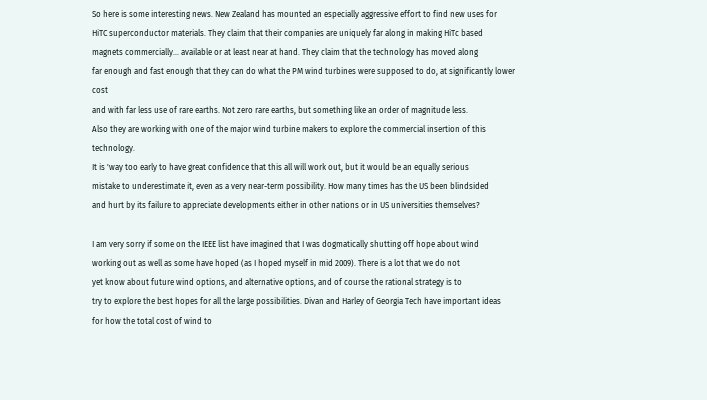So here is some interesting news. New Zealand has mounted an especially aggressive effort to find new uses for
HiTC superconductor materials. They claim that their companies are uniquely far along in making HiTc based
magnets commercially... available or at least near at hand. They claim that the technology has moved along
far enough and fast enough that they can do what the PM wind turbines were supposed to do, at significantly lower cost
and with far less use of rare earths. Not zero rare earths, but something like an order of magnitude less.
Also they are working with one of the major wind turbine makers to explore the commercial insertion of this technology.
It is 'way too early to have great confidence that this all will work out, but it would be an equally serious
mistake to underestimate it, even as a very near-term possibility. How many times has the US been blindsided
and hurt by its failure to appreciate developments either in other nations or in US universities themselves?

I am very sorry if some on the IEEE list have imagined that I was dogmatically shutting off hope about wind
working out as well as some have hoped (as I hoped myself in mid 2009). There is a lot that we do not
yet know about future wind options, and alternative options, and of course the rational strategy is to
try to explore the best hopes for all the large possibilities. Divan and Harley of Georgia Tech have important ideas
for how the total cost of wind to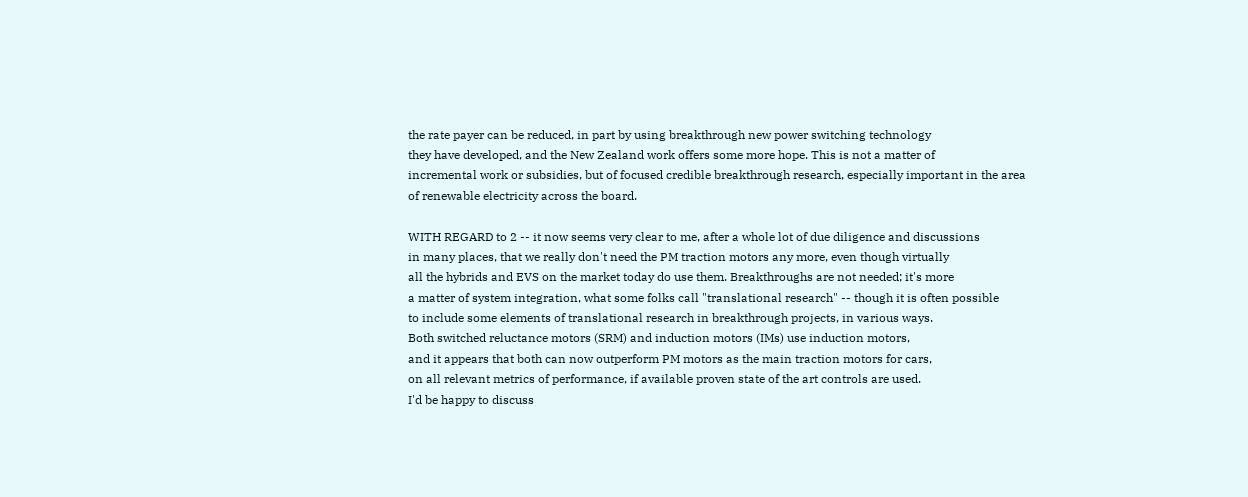the rate payer can be reduced, in part by using breakthrough new power switching technology
they have developed, and the New Zealand work offers some more hope. This is not a matter of
incremental work or subsidies, but of focused credible breakthrough research, especially important in the area
of renewable electricity across the board.

WITH REGARD to 2 -- it now seems very clear to me, after a whole lot of due diligence and discussions
in many places, that we really don't need the PM traction motors any more, even though virtually
all the hybrids and EVS on the market today do use them. Breakthroughs are not needed; it's more
a matter of system integration, what some folks call "translational research" -- though it is often possible
to include some elements of translational research in breakthrough projects, in various ways.
Both switched reluctance motors (SRM) and induction motors (IMs) use induction motors,
and it appears that both can now outperform PM motors as the main traction motors for cars,
on all relevant metrics of performance, if available proven state of the art controls are used.
I'd be happy to discuss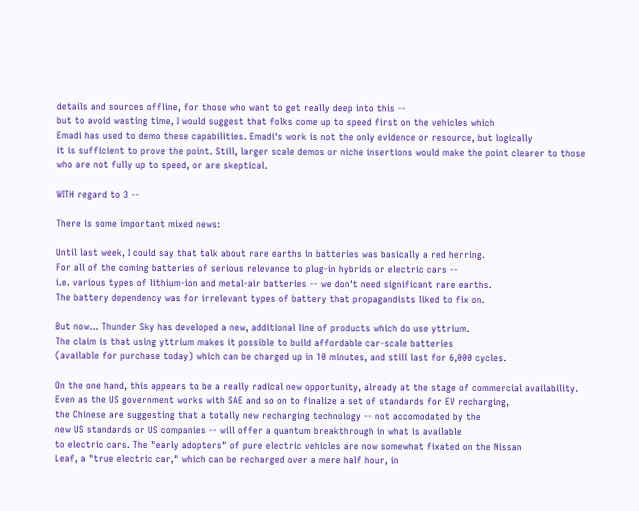details and sources offline, for those who want to get really deep into this --
but to avoid wasting time, I would suggest that folks come up to speed first on the vehicles which
Emadi has used to demo these capabilities. Emadi's work is not the only evidence or resource, but logically
it is sufficient to prove the point. Still, larger scale demos or niche insertions would make the point clearer to those
who are not fully up to speed, or are skeptical.

WITH regard to 3 --

There is some important mixed news:

Until last week, I could say that talk about rare earths in batteries was basically a red herring.
For all of the coming batteries of serious relevance to plug-in hybrids or electric cars --
i.e. various types of lithium-ion and metal-air batteries -- we don't need significant rare earths.
The battery dependency was for irrelevant types of battery that propagandists liked to fix on.

But now... Thunder Sky has developed a new, additional line of products which do use yttrium.
The claim is that using yttrium makes it possible to build affordable car-scale batteries
(available for purchase today) which can be charged up in 10 minutes, and still last for 6,000 cycles.

On the one hand, this appears to be a really radical new opportunity, already at the stage of commercial availability.
Even as the US government works with SAE and so on to finalize a set of standards for EV recharging,
the Chinese are suggesting that a totally new recharging technology -- not accomodated by the
new US standards or US companies -- will offer a quantum breakthrough in what is available
to electric cars. The "early adopters" of pure electric vehicles are now somewhat fixated on the Nissan
Leaf, a "true electric car," which can be recharged over a mere half hour, in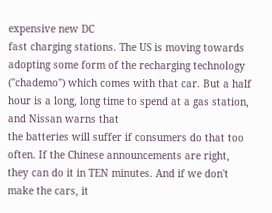expensive new DC
fast charging stations. The US is moving towards adopting some form of the recharging technology
("chademo") which comes with that car. But a half hour is a long, long time to spend at a gas station, and Nissan warns that
the batteries will suffer if consumers do that too often. If the Chinese announcements are right,
they can do it in TEN minutes. And if we don't make the cars, it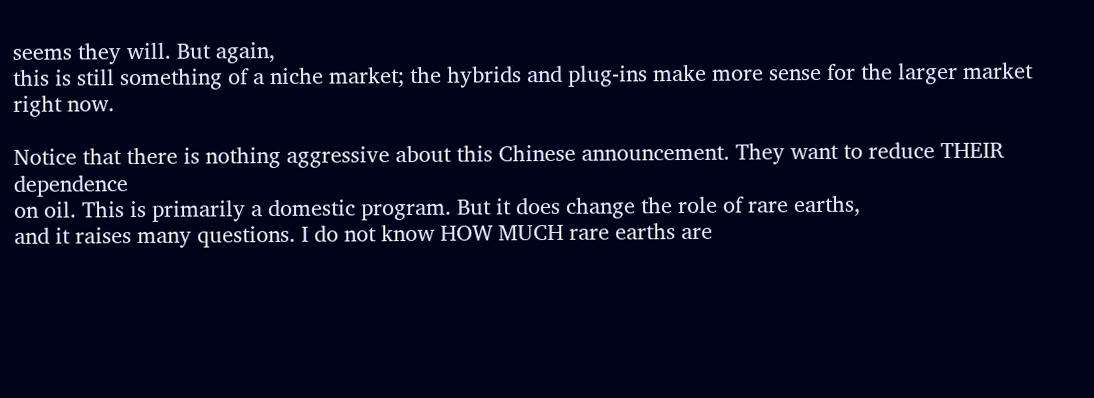seems they will. But again,
this is still something of a niche market; the hybrids and plug-ins make more sense for the larger market
right now.

Notice that there is nothing aggressive about this Chinese announcement. They want to reduce THEIR dependence
on oil. This is primarily a domestic program. But it does change the role of rare earths,
and it raises many questions. I do not know HOW MUCH rare earths are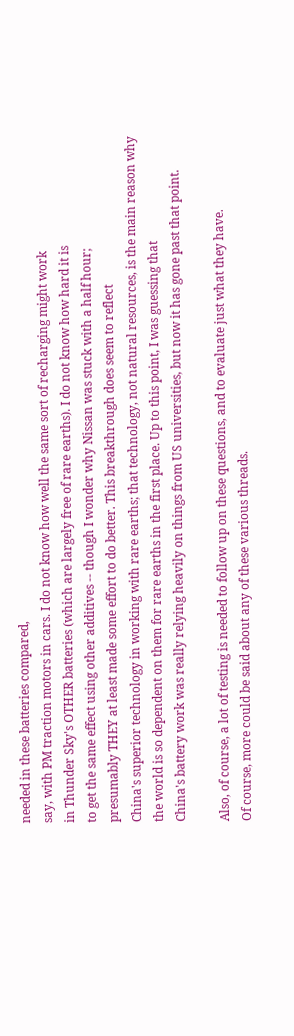needed in these batteries compared,
say, with PM traction motors in cars. I do not know how well the same sort of recharging might work
in Thunder Sky's OTHER batteries (which are largely free of rare earths). I do not know how hard it is
to get the same effect using other additives -- though I wonder why Nissan was stuck with a half hour;
presumably THEY at least made some effort to do better. This breakthrough does seem to reflect
China's superior technology in working with rare earths; that technology, not natural resources, is the main reason why
the world is so dependent on them for rare earths in the first place. Up to this point, I was guessing that
China's battery work was really relying heavily on things from US universities, but now it has gone past that point.

Also, of course, a lot of testing is needed to follow up on these questions, and to evaluate just what they have.
Of course, more could be said about any of these various threads.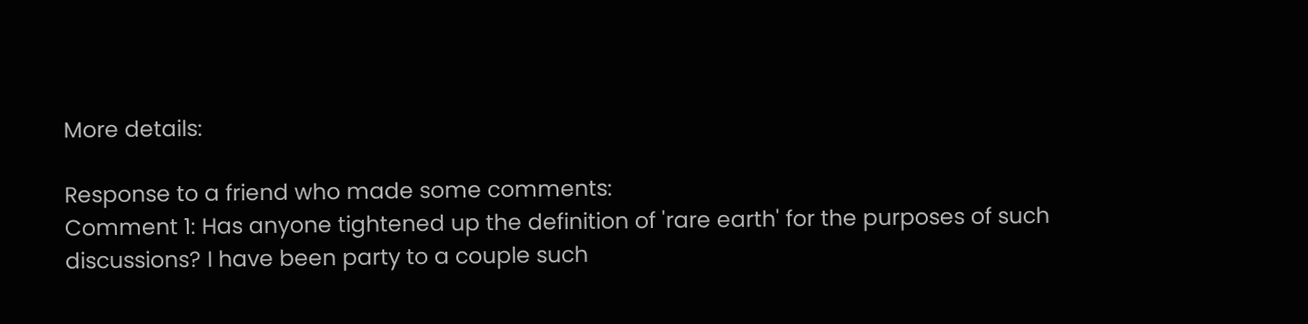More details:

Response to a friend who made some comments:
Comment 1: Has anyone tightened up the definition of 'rare earth' for the purposes of such discussions? I have been party to a couple such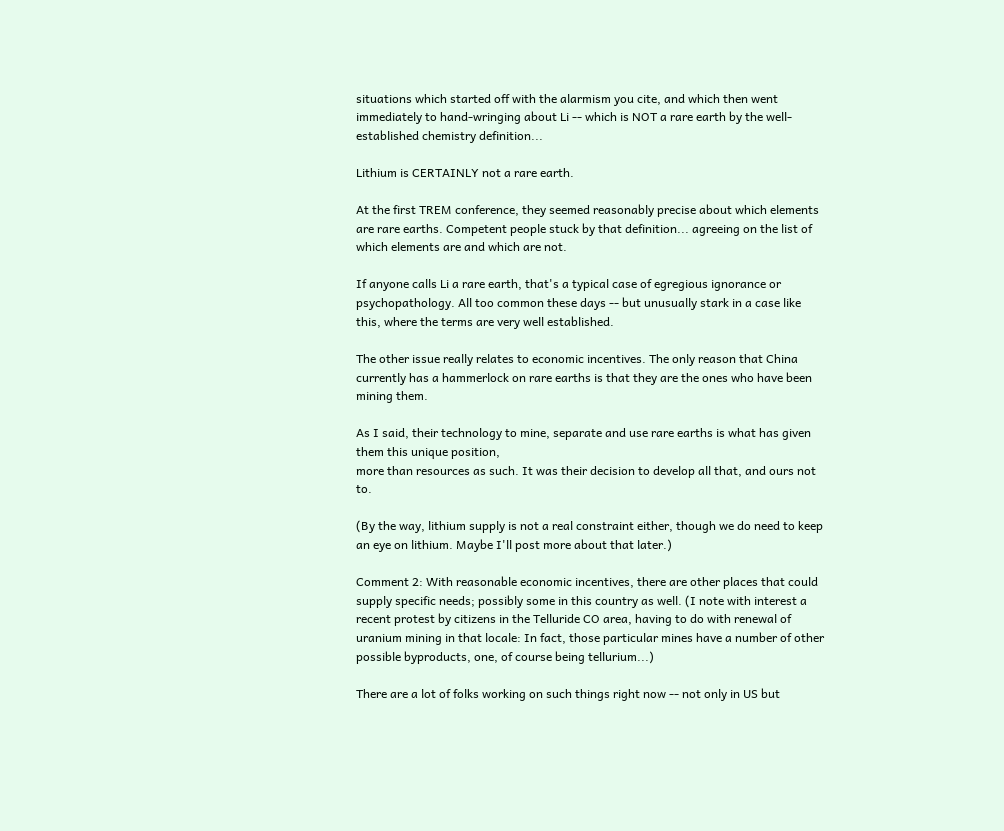situations which started off with the alarmism you cite, and which then went immediately to hand-wringing about Li -- which is NOT a rare earth by the well-established chemistry definition...

Lithium is CERTAINLY not a rare earth.

At the first TREM conference, they seemed reasonably precise about which elements are rare earths. Competent people stuck by that definition... agreeing on the list of which elements are and which are not.

If anyone calls Li a rare earth, that's a typical case of egregious ignorance or psychopathology. All too common these days -- but unusually stark in a case like this, where the terms are very well established.

The other issue really relates to economic incentives. The only reason that China currently has a hammerlock on rare earths is that they are the ones who have been mining them.

As I said, their technology to mine, separate and use rare earths is what has given them this unique position,
more than resources as such. It was their decision to develop all that, and ours not to.

(By the way, lithium supply is not a real constraint either, though we do need to keep an eye on lithium. Maybe I'll post more about that later.)

Comment 2: With reasonable economic incentives, there are other places that could supply specific needs; possibly some in this country as well. (I note with interest a recent protest by citizens in the Telluride CO area, having to do with renewal of uranium mining in that locale: In fact, those particular mines have a number of other possible byproducts, one, of course being tellurium...)

There are a lot of folks working on such things right now -- not only in US but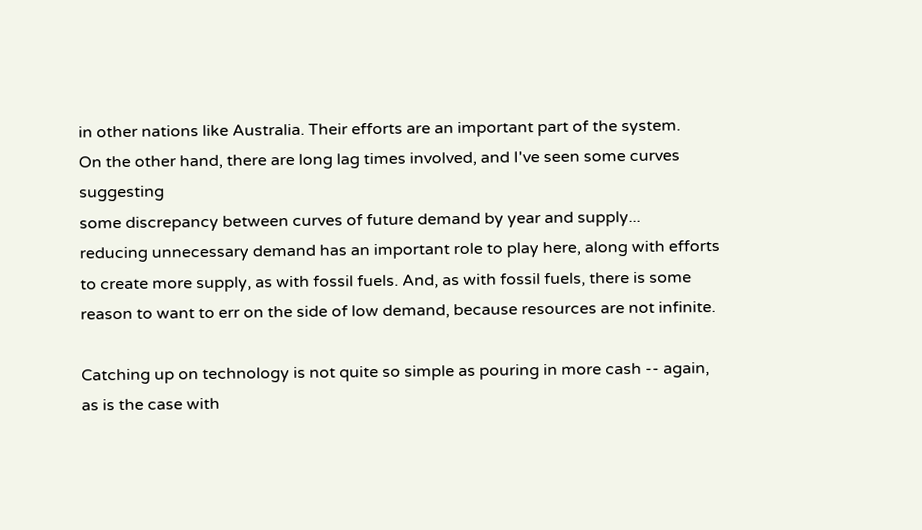in other nations like Australia. Their efforts are an important part of the system.
On the other hand, there are long lag times involved, and I've seen some curves suggesting
some discrepancy between curves of future demand by year and supply...
reducing unnecessary demand has an important role to play here, along with efforts
to create more supply, as with fossil fuels. And, as with fossil fuels, there is some
reason to want to err on the side of low demand, because resources are not infinite.

Catching up on technology is not quite so simple as pouring in more cash -- again,
as is the case with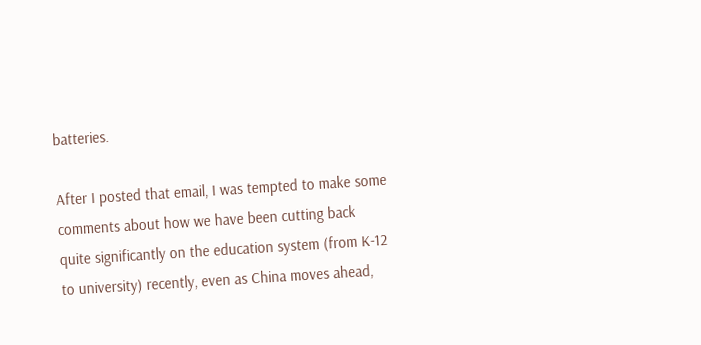batteries.

After I posted that email, I was tempted to make some comments about how we have been cutting back
quite significantly on the education system (from K-12 to university) recently, even as China moves ahead,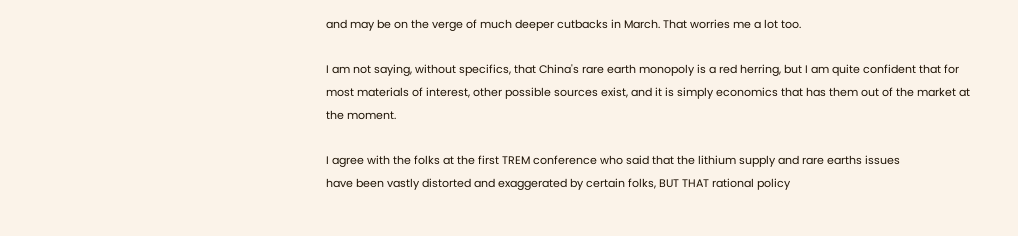and may be on the verge of much deeper cutbacks in March. That worries me a lot too.

I am not saying, without specifics, that China's rare earth monopoly is a red herring, but I am quite confident that for most materials of interest, other possible sources exist, and it is simply economics that has them out of the market at the moment.

I agree with the folks at the first TREM conference who said that the lithium supply and rare earths issues
have been vastly distorted and exaggerated by certain folks, BUT THAT rational policy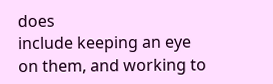does
include keeping an eye on them, and working to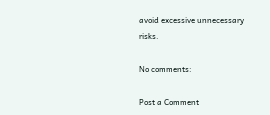avoid excessive unnecessary risks.

No comments:

Post a Comment